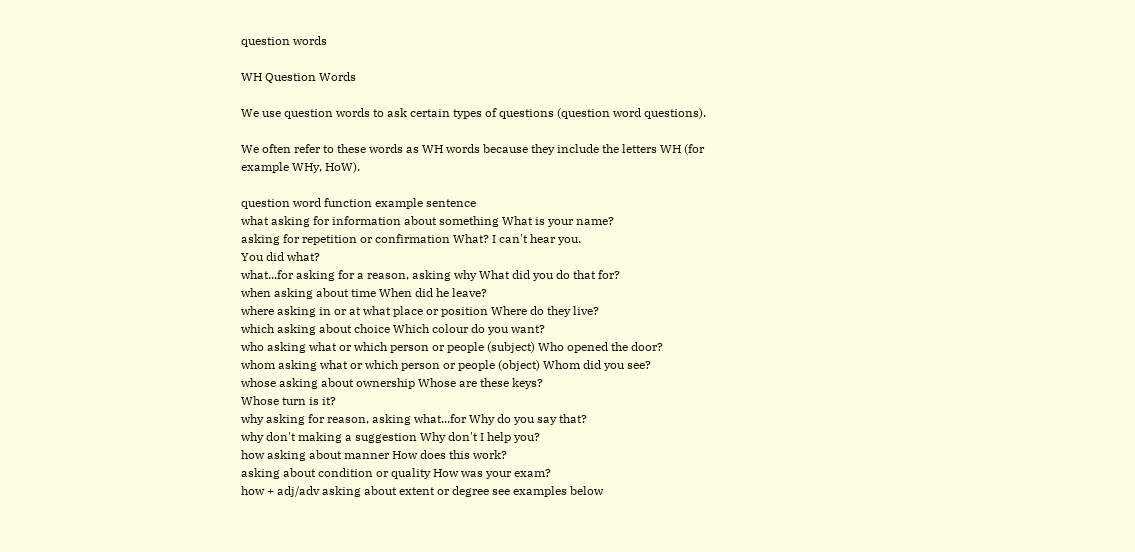question words

WH Question Words

We use question words to ask certain types of questions (question word questions).

We often refer to these words as WH words because they include the letters WH (for example WHy, HoW).

question word function example sentence
what asking for information about something What is your name?
asking for repetition or confirmation What? I can't hear you.
You did what?
what...for asking for a reason, asking why What did you do that for?
when asking about time When did he leave?
where asking in or at what place or position Where do they live?
which asking about choice Which colour do you want?
who asking what or which person or people (subject) Who opened the door?
whom asking what or which person or people (object) Whom did you see?
whose asking about ownership Whose are these keys?
Whose turn is it?
why asking for reason, asking what...for Why do you say that?
why don't making a suggestion Why don't I help you?
how asking about manner How does this work?
asking about condition or quality How was your exam?
how + adj/adv asking about extent or degree see examples below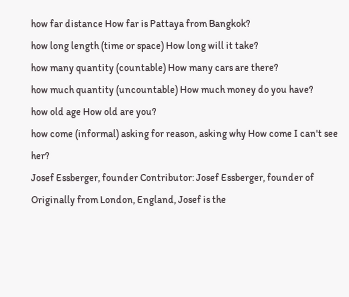how far distance How far is Pattaya from Bangkok?
how long length (time or space) How long will it take?
how many quantity (countable) How many cars are there?
how much quantity (uncountable) How much money do you have?
how old age How old are you?
how come (informal) asking for reason, asking why How come I can't see her?
Josef Essberger, founder Contributor: Josef Essberger, founder of Originally from London, England, Josef is the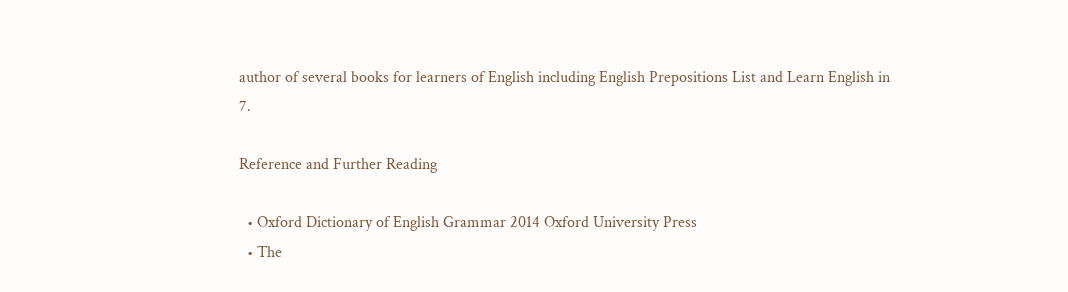author of several books for learners of English including English Prepositions List and Learn English in 7.

Reference and Further Reading

  • Oxford Dictionary of English Grammar 2014 Oxford University Press
  • The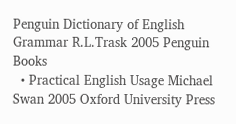Penguin Dictionary of English Grammar R.L.Trask 2005 Penguin Books
  • Practical English Usage Michael Swan 2005 Oxford University Press